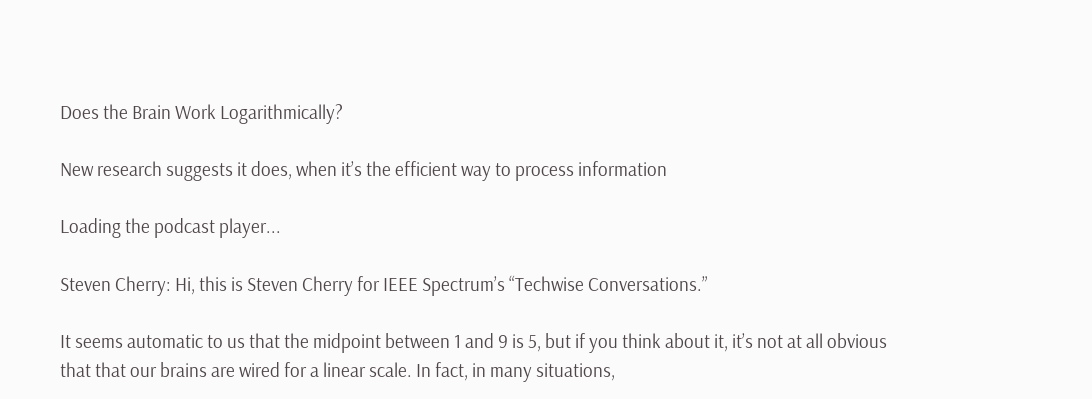Does the Brain Work Logarithmically?

New research suggests it does, when it’s the efficient way to process information

Loading the podcast player...

Steven Cherry: Hi, this is Steven Cherry for IEEE Spectrum’s “Techwise Conversations.”

It seems automatic to us that the midpoint between 1 and 9 is 5, but if you think about it, it’s not at all obvious that that our brains are wired for a linear scale. In fact, in many situations,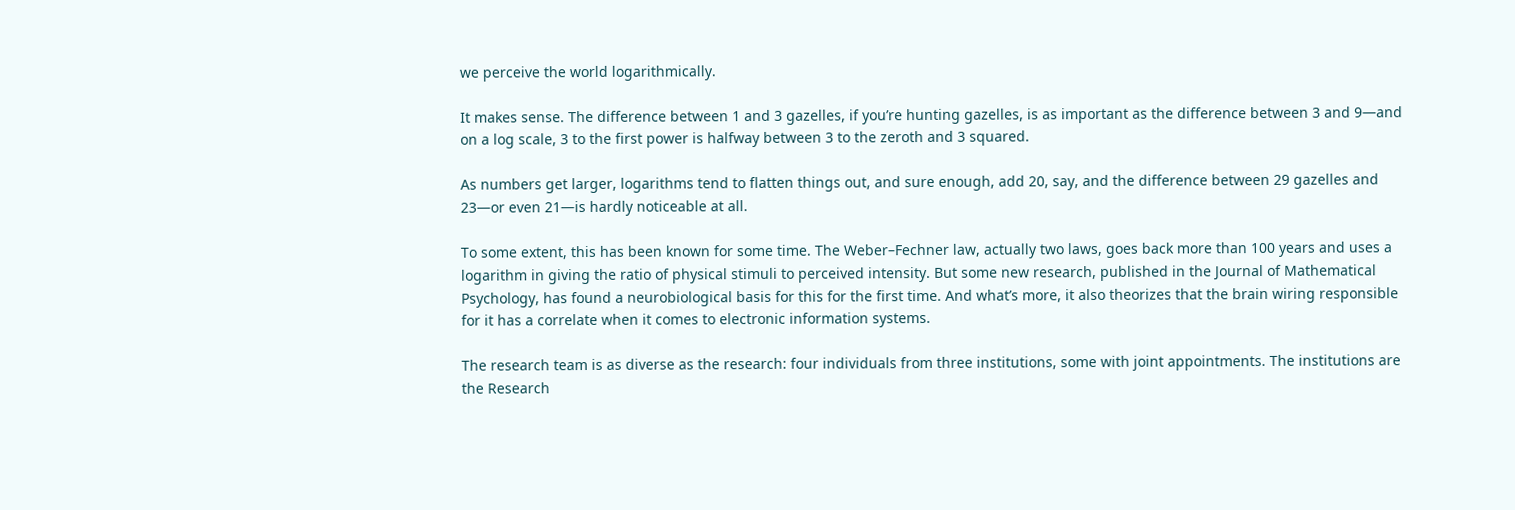we perceive the world logarithmically.

It makes sense. The difference between 1 and 3 gazelles, if you’re hunting gazelles, is as important as the difference between 3 and 9—and on a log scale, 3 to the first power is halfway between 3 to the zeroth and 3 squared.

As numbers get larger, logarithms tend to flatten things out, and sure enough, add 20, say, and the difference between 29 gazelles and 23—or even 21—is hardly noticeable at all.

To some extent, this has been known for some time. The Weber–Fechner law, actually two laws, goes back more than 100 years and uses a logarithm in giving the ratio of physical stimuli to perceived intensity. But some new research, published in the Journal of Mathematical Psychology, has found a neurobiological basis for this for the first time. And what’s more, it also theorizes that the brain wiring responsible for it has a correlate when it comes to electronic information systems.

The research team is as diverse as the research: four individuals from three institutions, some with joint appointments. The institutions are the Research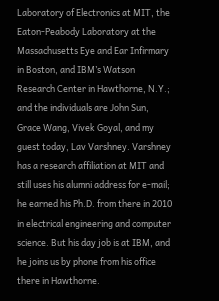Laboratory of Electronics at MIT, the Eaton-Peabody Laboratory at the Massachusetts Eye and Ear Infirmary in Boston, and IBM’s Watson Research Center in Hawthorne, N.Y.; and the individuals are John Sun, Grace Wang, Vivek Goyal, and my guest today, Lav Varshney. Varshney has a research affiliation at MIT and still uses his alumni address for e-mail; he earned his Ph.D. from there in 2010 in electrical engineering and computer science. But his day job is at IBM, and he joins us by phone from his office there in Hawthorne.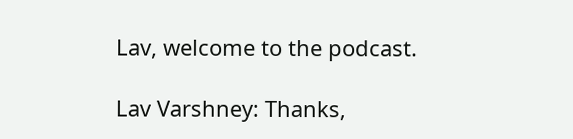Lav, welcome to the podcast.

Lav Varshney: Thanks,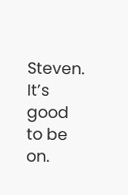Steven. It’s good to be on.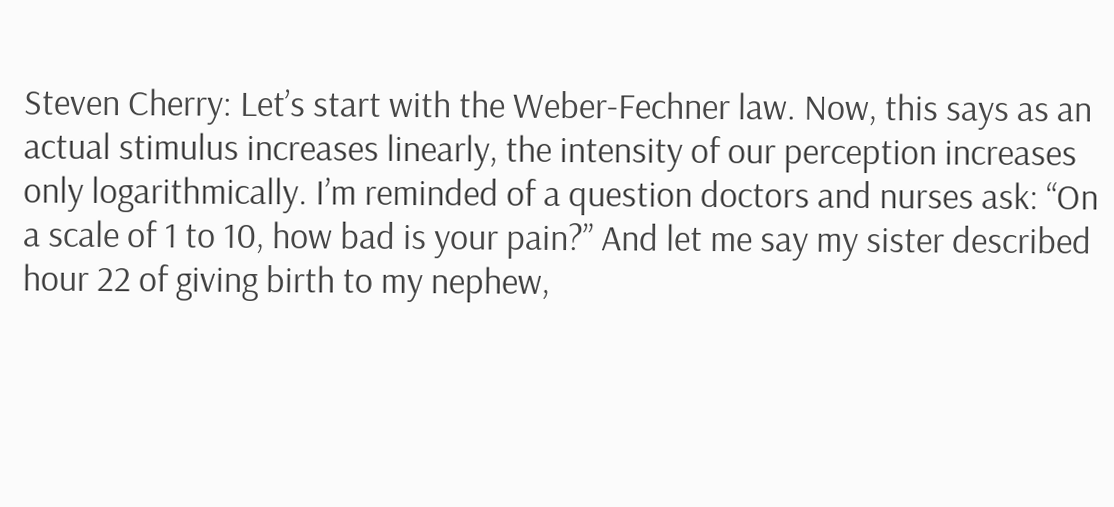Steven Cherry: Let’s start with the Weber-Fechner law. Now, this says as an actual stimulus increases linearly, the intensity of our perception increases only logarithmically. I’m reminded of a question doctors and nurses ask: “On a scale of 1 to 10, how bad is your pain?” And let me say my sister described hour 22 of giving birth to my nephew,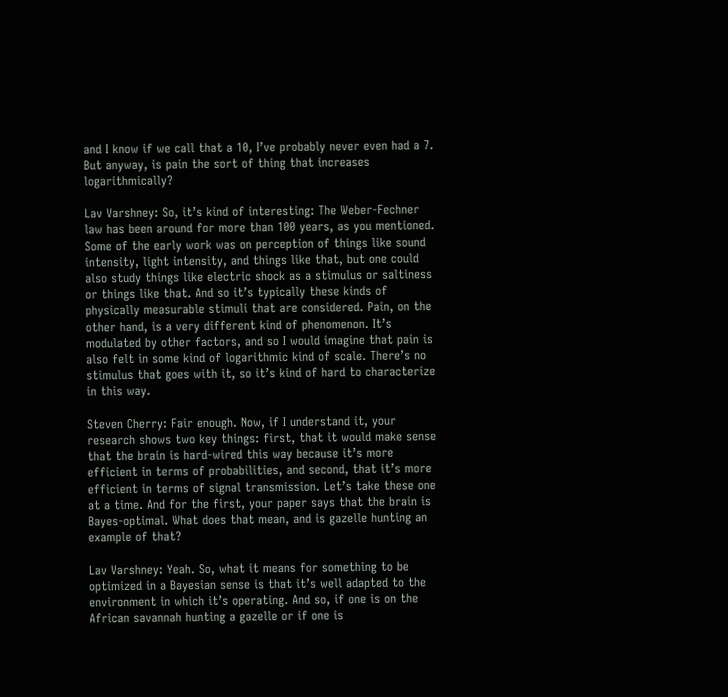and I know if we call that a 10, I’ve probably never even had a 7. But anyway, is pain the sort of thing that increases logarithmically?

Lav Varshney: So, it’s kind of interesting: The Weber-Fechner law has been around for more than 100 years, as you mentioned. Some of the early work was on perception of things like sound intensity, light intensity, and things like that, but one could also study things like electric shock as a stimulus or saltiness or things like that. And so it’s typically these kinds of physically measurable stimuli that are considered. Pain, on the other hand, is a very different kind of phenomenon. It’s modulated by other factors, and so I would imagine that pain is also felt in some kind of logarithmic kind of scale. There’s no stimulus that goes with it, so it’s kind of hard to characterize in this way.

Steven Cherry: Fair enough. Now, if I understand it, your research shows two key things: first, that it would make sense that the brain is hard-wired this way because it’s more efficient in terms of probabilities, and second, that it’s more efficient in terms of signal transmission. Let’s take these one at a time. And for the first, your paper says that the brain is Bayes-optimal. What does that mean, and is gazelle hunting an example of that?

Lav Varshney: Yeah. So, what it means for something to be optimized in a Bayesian sense is that it’s well adapted to the environment in which it’s operating. And so, if one is on the African savannah hunting a gazelle or if one is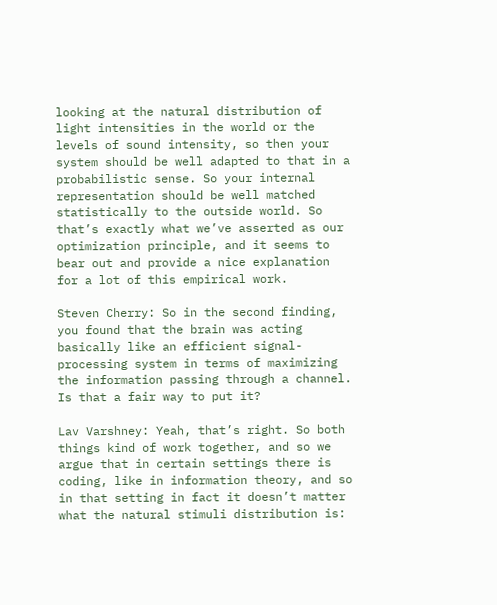looking at the natural distribution of light intensities in the world or the levels of sound intensity, so then your system should be well adapted to that in a probabilistic sense. So your internal representation should be well matched statistically to the outside world. So that’s exactly what we’ve asserted as our optimization principle, and it seems to bear out and provide a nice explanation for a lot of this empirical work.

Steven Cherry: So in the second finding, you found that the brain was acting basically like an efficient signal-processing system in terms of maximizing the information passing through a channel. Is that a fair way to put it?

Lav Varshney: Yeah, that’s right. So both things kind of work together, and so we argue that in certain settings there is coding, like in information theory, and so in that setting in fact it doesn’t matter what the natural stimuli distribution is: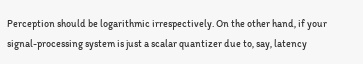Perception should be logarithmic irrespectively. On the other hand, if your signal-processing system is just a scalar quantizer due to, say, latency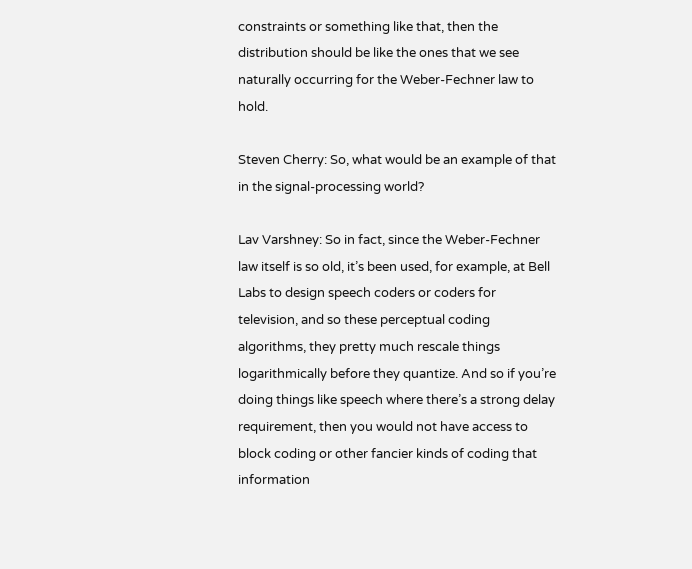constraints or something like that, then the distribution should be like the ones that we see naturally occurring for the Weber-Fechner law to hold.

Steven Cherry: So, what would be an example of that in the signal-processing world?

Lav Varshney: So in fact, since the Weber-Fechner law itself is so old, it’s been used, for example, at Bell Labs to design speech coders or coders for television, and so these perceptual coding algorithms, they pretty much rescale things logarithmically before they quantize. And so if you’re doing things like speech where there’s a strong delay requirement, then you would not have access to block coding or other fancier kinds of coding that information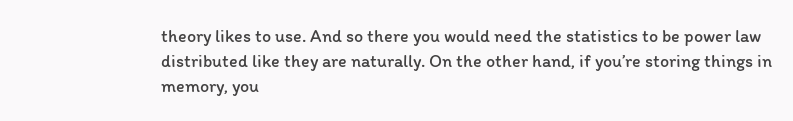theory likes to use. And so there you would need the statistics to be power law distributed like they are naturally. On the other hand, if you’re storing things in memory, you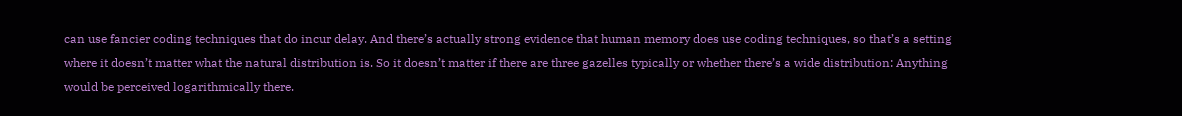can use fancier coding techniques that do incur delay. And there’s actually strong evidence that human memory does use coding techniques, so that’s a setting where it doesn’t matter what the natural distribution is. So it doesn’t matter if there are three gazelles typically or whether there’s a wide distribution: Anything would be perceived logarithmically there.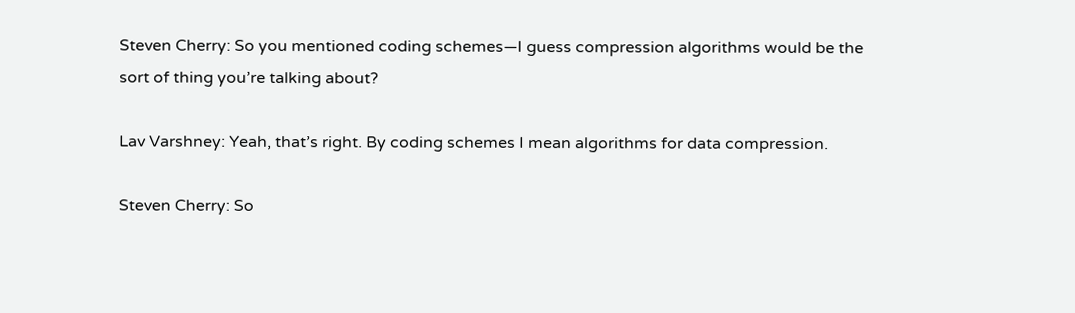Steven Cherry: So you mentioned coding schemes—I guess compression algorithms would be the sort of thing you’re talking about?

Lav Varshney: Yeah, that’s right. By coding schemes I mean algorithms for data compression.

Steven Cherry: So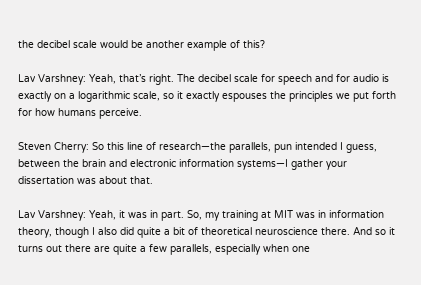the decibel scale would be another example of this?

Lav Varshney: Yeah, that’s right. The decibel scale for speech and for audio is exactly on a logarithmic scale, so it exactly espouses the principles we put forth for how humans perceive.

Steven Cherry: So this line of research—the parallels, pun intended I guess, between the brain and electronic information systems—I gather your dissertation was about that.

Lav Varshney: Yeah, it was in part. So, my training at MIT was in information theory, though I also did quite a bit of theoretical neuroscience there. And so it turns out there are quite a few parallels, especially when one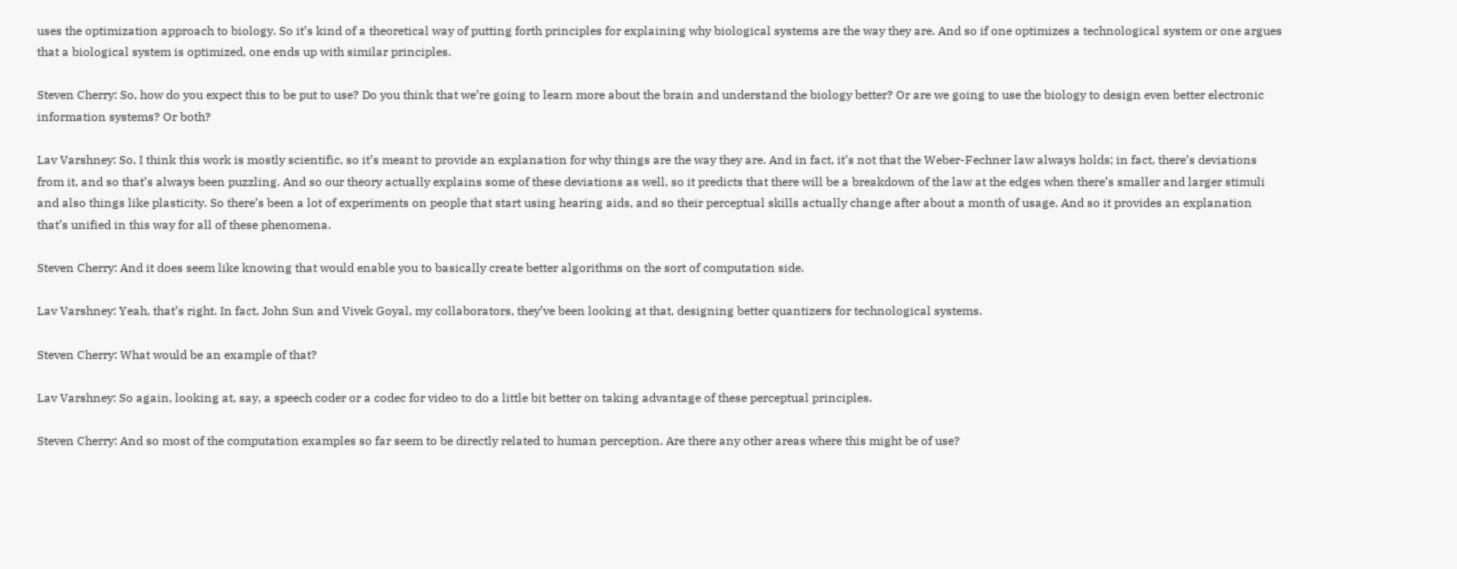uses the optimization approach to biology. So it’s kind of a theoretical way of putting forth principles for explaining why biological systems are the way they are. And so if one optimizes a technological system or one argues that a biological system is optimized, one ends up with similar principles.

Steven Cherry: So, how do you expect this to be put to use? Do you think that we’re going to learn more about the brain and understand the biology better? Or are we going to use the biology to design even better electronic information systems? Or both?

Lav Varshney: So, I think this work is mostly scientific, so it’s meant to provide an explanation for why things are the way they are. And in fact, it’s not that the Weber-Fechner law always holds; in fact, there’s deviations from it, and so that’s always been puzzling. And so our theory actually explains some of these deviations as well, so it predicts that there will be a breakdown of the law at the edges when there’s smaller and larger stimuli and also things like plasticity. So there’s been a lot of experiments on people that start using hearing aids, and so their perceptual skills actually change after about a month of usage. And so it provides an explanation that’s unified in this way for all of these phenomena.

Steven Cherry: And it does seem like knowing that would enable you to basically create better algorithms on the sort of computation side.

Lav Varshney: Yeah, that’s right. In fact, John Sun and Vivek Goyal, my collaborators, they’ve been looking at that, designing better quantizers for technological systems.

Steven Cherry: What would be an example of that?

Lav Varshney: So again, looking at, say, a speech coder or a codec for video to do a little bit better on taking advantage of these perceptual principles.

Steven Cherry: And so most of the computation examples so far seem to be directly related to human perception. Are there any other areas where this might be of use?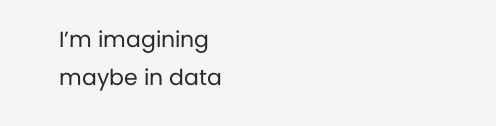I’m imagining maybe in data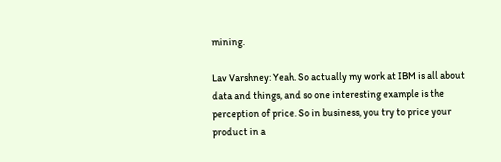mining.

Lav Varshney: Yeah. So actually my work at IBM is all about data and things, and so one interesting example is the perception of price. So in business, you try to price your product in a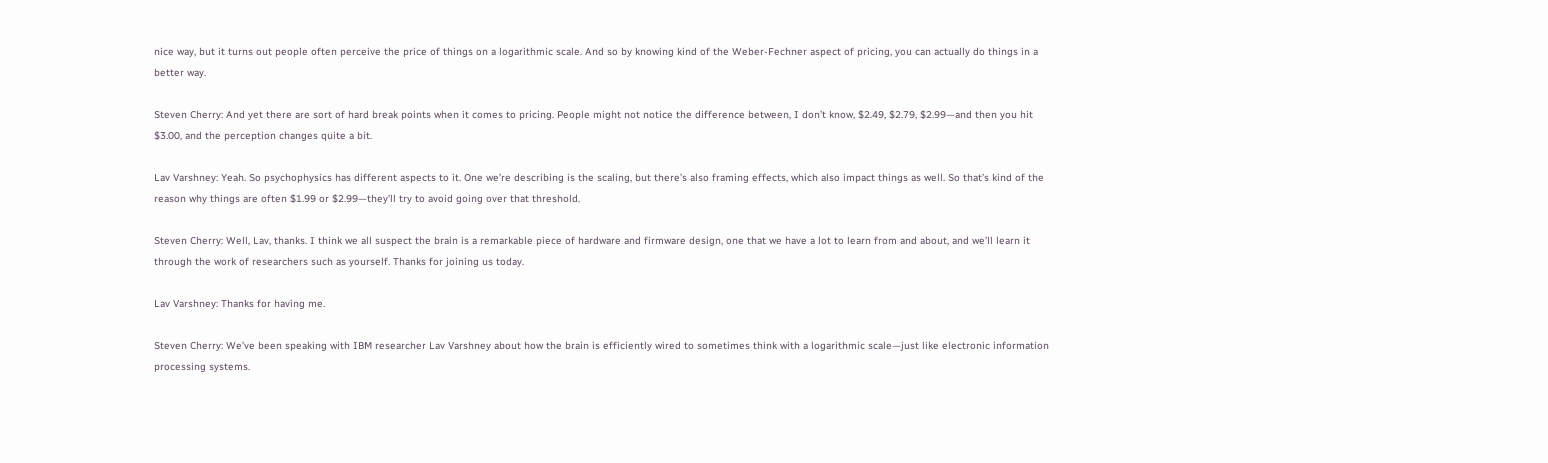nice way, but it turns out people often perceive the price of things on a logarithmic scale. And so by knowing kind of the Weber-Fechner aspect of pricing, you can actually do things in a better way.

Steven Cherry: And yet there are sort of hard break points when it comes to pricing. People might not notice the difference between, I don’t know, $2.49, $2.79, $2.99—and then you hit $3.00, and the perception changes quite a bit.

Lav Varshney: Yeah. So psychophysics has different aspects to it. One we’re describing is the scaling, but there’s also framing effects, which also impact things as well. So that’s kind of the reason why things are often $1.99 or $2.99—they’ll try to avoid going over that threshold.

Steven Cherry: Well, Lav, thanks. I think we all suspect the brain is a remarkable piece of hardware and firmware design, one that we have a lot to learn from and about, and we’ll learn it through the work of researchers such as yourself. Thanks for joining us today.

Lav Varshney: Thanks for having me.

Steven Cherry: We’ve been speaking with IBM researcher Lav Varshney about how the brain is efficiently wired to sometimes think with a logarithmic scale—just like electronic information processing systems.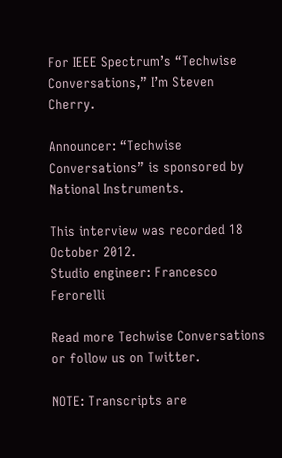For IEEE Spectrum’s “Techwise Conversations,” I’m Steven Cherry.

Announcer: “Techwise Conversations” is sponsored by National Instruments.

This interview was recorded 18 October 2012.
Studio engineer: Francesco Ferorelli

Read more Techwise Conversations or follow us on Twitter.

NOTE: Transcripts are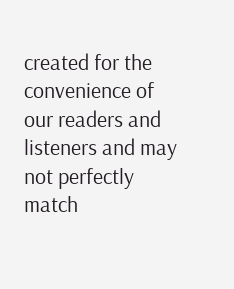created for the convenience of our readers and listeners and may not perfectly match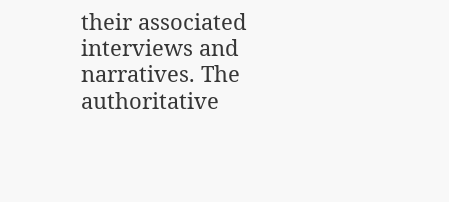their associated interviews and narratives. The authoritative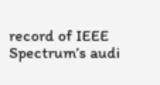record of IEEE Spectrum’s audi